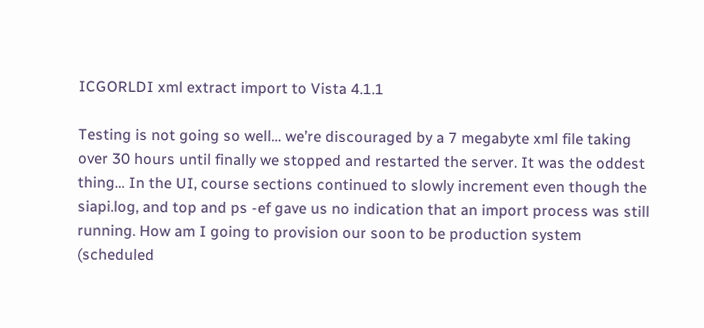ICGORLDI xml extract import to Vista 4.1.1

Testing is not going so well… we’re discouraged by a 7 megabyte xml file taking over 30 hours until finally we stopped and restarted the server. It was the oddest thing… In the UI, course sections continued to slowly increment even though the siapi.log, and top and ps -ef gave us no indication that an import process was still running. How am I going to provision our soon to be production system (scheduled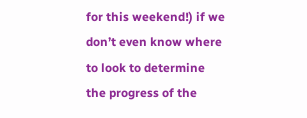for this weekend!) if we don’t even know where to look to determine the progress of the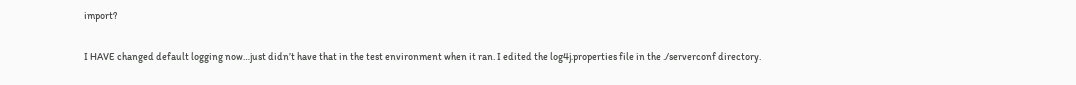import?

I HAVE changed default logging now…just didn’t have that in the test environment when it ran. I edited the log4j.properties file in the ./serverconf directory.